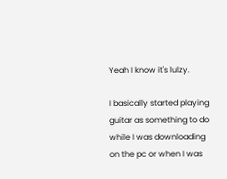Yeah I know it's lulzy.

I basically started playing guitar as something to do while I was downloading on the pc or when I was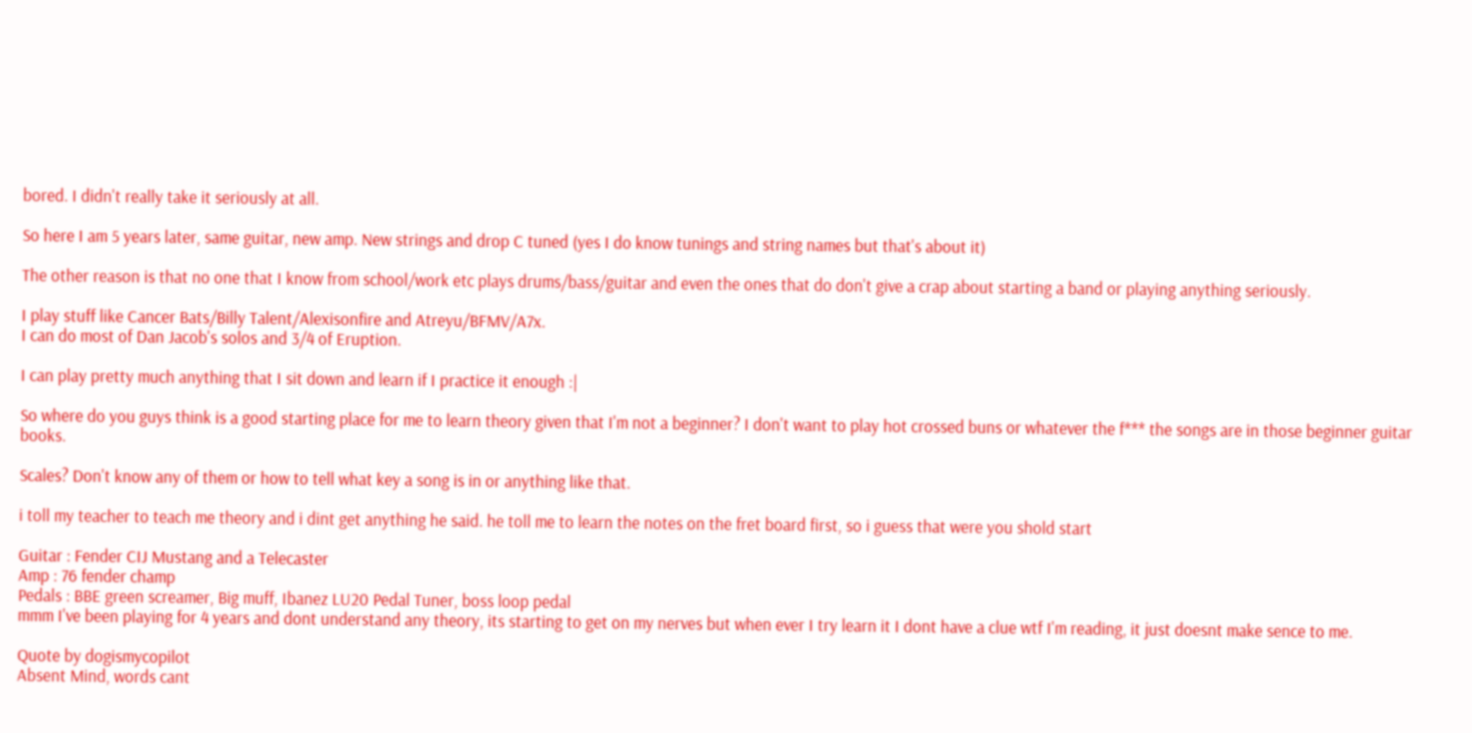bored. I didn't really take it seriously at all.

So here I am 5 years later, same guitar, new amp. New strings and drop C tuned (yes I do know tunings and string names but that's about it)

The other reason is that no one that I know from school/work etc plays drums/bass/guitar and even the ones that do don't give a crap about starting a band or playing anything seriously.

I play stuff like Cancer Bats/Billy Talent/Alexisonfire and Atreyu/BFMV/A7x.
I can do most of Dan Jacob's solos and 3/4 of Eruption.

I can play pretty much anything that I sit down and learn if I practice it enough :|

So where do you guys think is a good starting place for me to learn theory given that I'm not a beginner? I don't want to play hot crossed buns or whatever the f*** the songs are in those beginner guitar books.

Scales? Don't know any of them or how to tell what key a song is in or anything like that.

i toll my teacher to teach me theory and i dint get anything he said. he toll me to learn the notes on the fret board first, so i guess that were you shold start

Guitar : Fender CIJ Mustang and a Telecaster
Amp : 76 fender champ
Pedals : BBE green screamer, Big muff, Ibanez LU20 Pedal Tuner, boss loop pedal
mmm I've been playing for 4 years and dont understand any theory, its starting to get on my nerves but when ever I try learn it I dont have a clue wtf I'm reading, it just doesnt make sence to me.

Quote by dogismycopilot
Absent Mind, words cant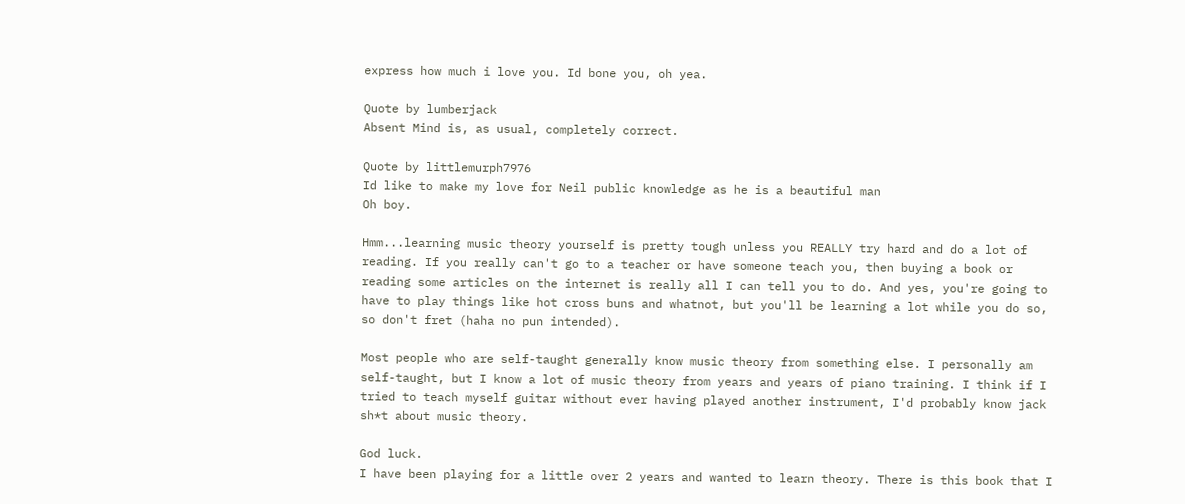express how much i love you. Id bone you, oh yea.

Quote by lumberjack
Absent Mind is, as usual, completely correct.

Quote by littlemurph7976
Id like to make my love for Neil public knowledge as he is a beautiful man
Oh boy.

Hmm...learning music theory yourself is pretty tough unless you REALLY try hard and do a lot of reading. If you really can't go to a teacher or have someone teach you, then buying a book or reading some articles on the internet is really all I can tell you to do. And yes, you're going to have to play things like hot cross buns and whatnot, but you'll be learning a lot while you do so, so don't fret (haha no pun intended).

Most people who are self-taught generally know music theory from something else. I personally am self-taught, but I know a lot of music theory from years and years of piano training. I think if I tried to teach myself guitar without ever having played another instrument, I'd probably know jack sh*t about music theory.

God luck.
I have been playing for a little over 2 years and wanted to learn theory. There is this book that I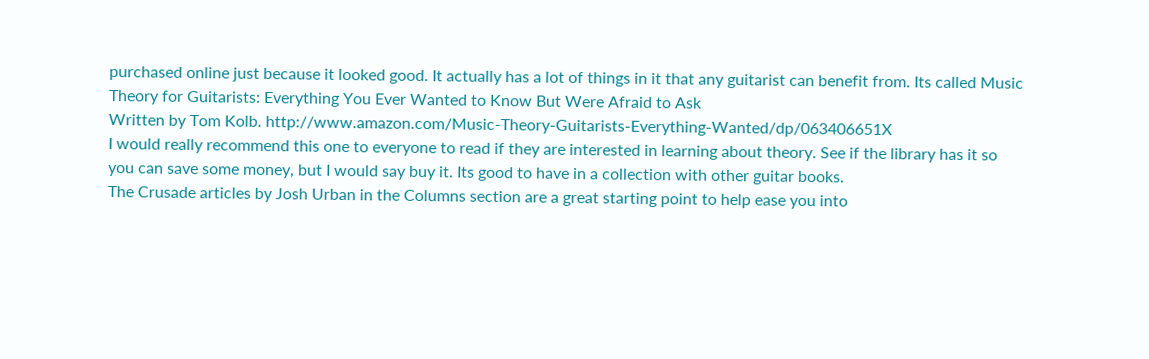purchased online just because it looked good. It actually has a lot of things in it that any guitarist can benefit from. Its called Music Theory for Guitarists: Everything You Ever Wanted to Know But Were Afraid to Ask
Written by Tom Kolb. http://www.amazon.com/Music-Theory-Guitarists-Everything-Wanted/dp/063406651X
I would really recommend this one to everyone to read if they are interested in learning about theory. See if the library has it so you can save some money, but I would say buy it. Its good to have in a collection with other guitar books.
The Crusade articles by Josh Urban in the Columns section are a great starting point to help ease you into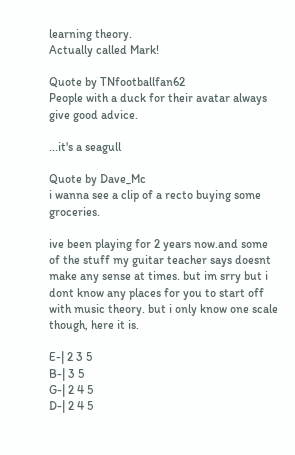learning theory.
Actually called Mark!

Quote by TNfootballfan62
People with a duck for their avatar always give good advice.

...it's a seagull

Quote by Dave_Mc
i wanna see a clip of a recto buying some groceries.

ive been playing for 2 years now.and some of the stuff my guitar teacher says doesnt make any sense at times. but im srry but i dont know any places for you to start off with music theory. but i only know one scale though, here it is.

E-| 2 3 5
B-| 3 5
G-| 2 4 5
D-| 2 4 5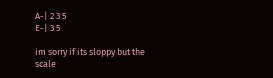A-| 2 3 5
E-| 3 5

im sorry if its sloppy but the scale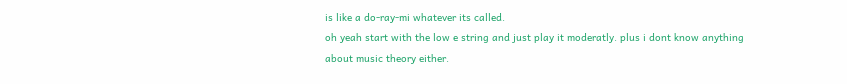is like a do-ray-mi whatever its called.
oh yeah start with the low e string and just play it moderatly. plus i dont know anything about music theory either.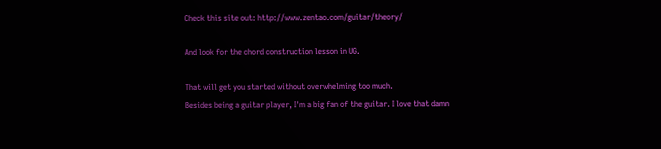Check this site out: http://www.zentao.com/guitar/theory/

And look for the chord construction lesson in UG.

That will get you started without overwhelming too much.
Besides being a guitar player, I'm a big fan of the guitar. I love that damn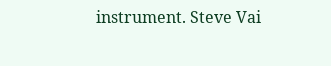instrument. Steve Vai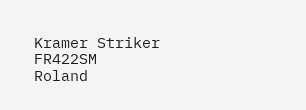Kramer Striker FR422SM
Roland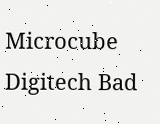Microcube
Digitech Bad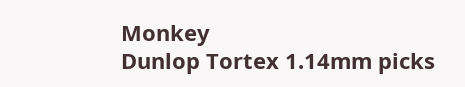Monkey
Dunlop Tortex 1.14mm picks